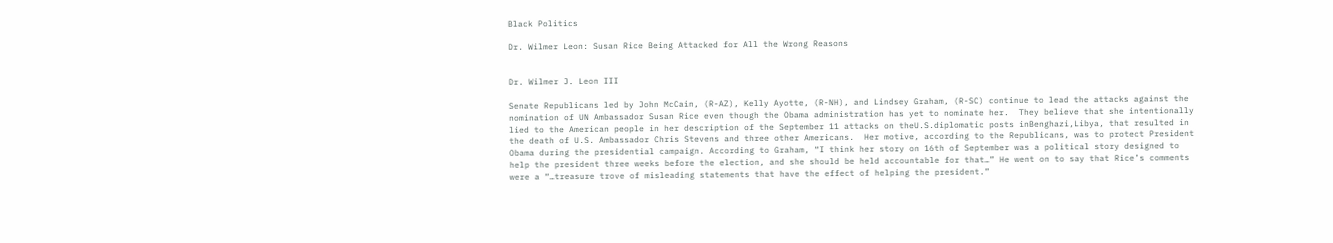Black Politics

Dr. Wilmer Leon: Susan Rice Being Attacked for All the Wrong Reasons


Dr. Wilmer J. Leon III

Senate Republicans led by John McCain, (R-AZ), Kelly Ayotte, (R-NH), and Lindsey Graham, (R-SC) continue to lead the attacks against the nomination of UN Ambassador Susan Rice even though the Obama administration has yet to nominate her.  They believe that she intentionally lied to the American people in her description of the September 11 attacks on theU.S.diplomatic posts inBenghazi,Libya, that resulted in the death of U.S. Ambassador Chris Stevens and three other Americans.  Her motive, according to the Republicans, was to protect President Obama during the presidential campaign. According to Graham, “I think her story on 16th of September was a political story designed to help the president three weeks before the election, and she should be held accountable for that…” He went on to say that Rice’s comments were a “…treasure trove of misleading statements that have the effect of helping the president.”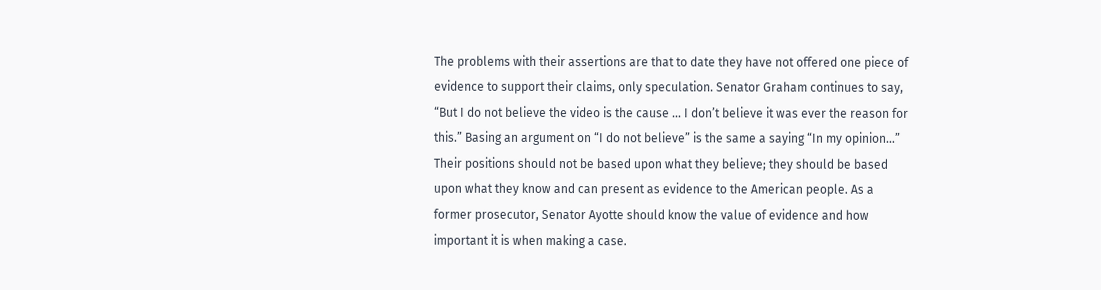The problems with their assertions are that to date they have not offered one piece of evidence to support their claims, only speculation. Senator Graham continues to say, “But I do not believe the video is the cause … I don’t believe it was ever the reason for this.” Basing an argument on “I do not believe” is the same a saying “In my opinion…”  Their positions should not be based upon what they believe; they should be based upon what they know and can present as evidence to the American people. As a former prosecutor, Senator Ayotte should know the value of evidence and how important it is when making a case.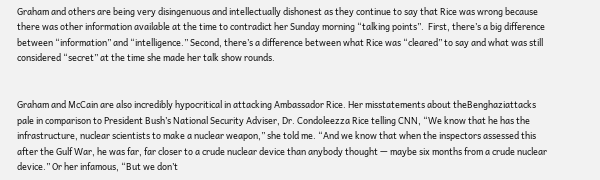Graham and others are being very disingenuous and intellectually dishonest as they continue to say that Rice was wrong because there was other information available at the time to contradict her Sunday morning “talking points”.  First, there’s a big difference between “information” and “intelligence.” Second, there’s a difference between what Rice was “cleared” to say and what was still considered “secret” at the time she made her talk show rounds.


Graham and McCain are also incredibly hypocritical in attacking Ambassador Rice. Her misstatements about theBenghaziattacks pale in comparison to President Bush’s National Security Adviser, Dr. Condoleezza Rice telling CNN, “We know that he has the infrastructure, nuclear scientists to make a nuclear weapon,” she told me. “And we know that when the inspectors assessed this after the Gulf War, he was far, far closer to a crude nuclear device than anybody thought — maybe six months from a crude nuclear device.” Or her infamous, “But we don’t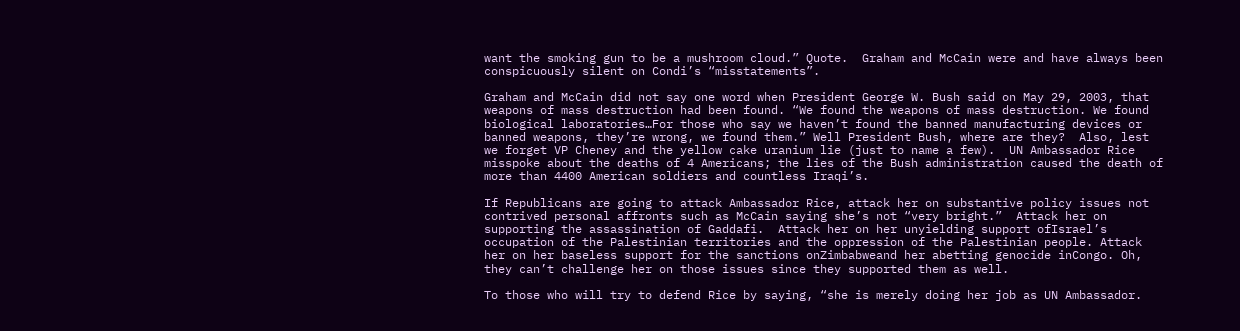want the smoking gun to be a mushroom cloud.” Quote.  Graham and McCain were and have always been conspicuously silent on Condi’s “misstatements”.

Graham and McCain did not say one word when President George W. Bush said on May 29, 2003, that weapons of mass destruction had been found. “We found the weapons of mass destruction. We found biological laboratories…For those who say we haven’t found the banned manufacturing devices or banned weapons, they’re wrong, we found them.” Well President Bush, where are they?  Also, lest we forget VP Cheney and the yellow cake uranium lie (just to name a few).  UN Ambassador Rice misspoke about the deaths of 4 Americans; the lies of the Bush administration caused the death of more than 4400 American soldiers and countless Iraqi’s.

If Republicans are going to attack Ambassador Rice, attack her on substantive policy issues not contrived personal affronts such as McCain saying she’s not “very bright.”  Attack her on supporting the assassination of Gaddafi.  Attack her on her unyielding support ofIsrael’s occupation of the Palestinian territories and the oppression of the Palestinian people. Attack her on her baseless support for the sanctions onZimbabweand her abetting genocide inCongo. Oh, they can’t challenge her on those issues since they supported them as well.

To those who will try to defend Rice by saying, “she is merely doing her job as UN Ambassador.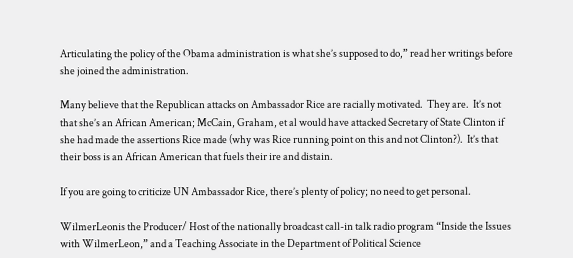Articulating the policy of the Obama administration is what she’s supposed to do,” read her writings before she joined the administration.

Many believe that the Republican attacks on Ambassador Rice are racially motivated.  They are.  It’s not that she’s an African American; McCain, Graham, et al would have attacked Secretary of State Clinton if she had made the assertions Rice made (why was Rice running point on this and not Clinton?).  It’s that their boss is an African American that fuels their ire and distain.

If you are going to criticize UN Ambassador Rice, there’s plenty of policy; no need to get personal.

WilmerLeonis the Producer/ Host of the nationally broadcast call-in talk radio program “Inside the Issues with WilmerLeon,” and a Teaching Associate in the Department of Political Science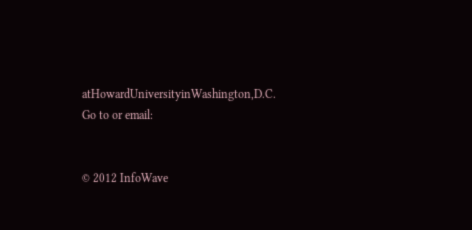atHowardUniversityinWashington,D.C.  Go to or email:


© 2012 InfoWave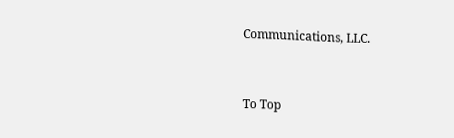Communications, LLC.


To Top